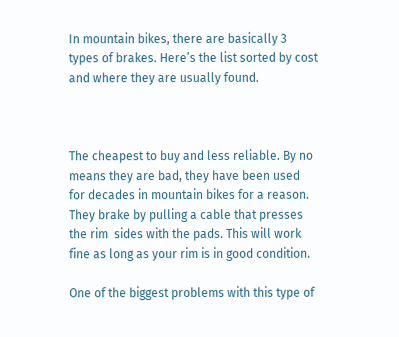In mountain bikes, there are basically 3 types of brakes. Here’s the list sorted by cost and where they are usually found.



The cheapest to buy and less reliable. By no means they are bad, they have been used for decades in mountain bikes for a reason. They brake by pulling a cable that presses the rim  sides with the pads. This will work fine as long as your rim is in good condition.

One of the biggest problems with this type of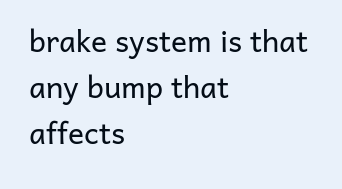brake system is that any bump that affects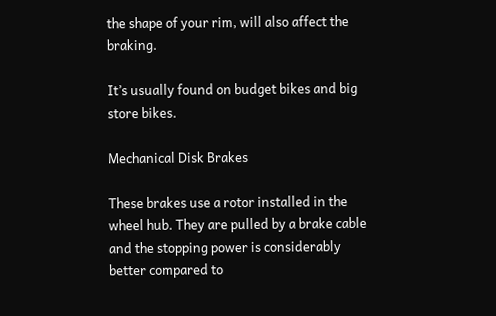the shape of your rim, will also affect the braking.

It’s usually found on budget bikes and big store bikes.

Mechanical Disk Brakes

These brakes use a rotor installed in the wheel hub. They are pulled by a brake cable and the stopping power is considerably better compared to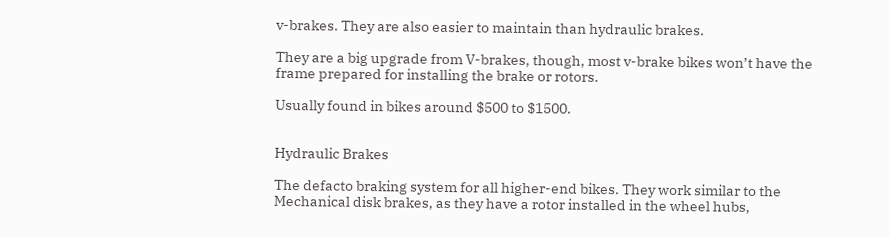v-brakes. They are also easier to maintain than hydraulic brakes.

They are a big upgrade from V-brakes, though, most v-brake bikes won’t have the frame prepared for installing the brake or rotors.

Usually found in bikes around $500 to $1500.


Hydraulic Brakes

The defacto braking system for all higher-end bikes. They work similar to the Mechanical disk brakes, as they have a rotor installed in the wheel hubs,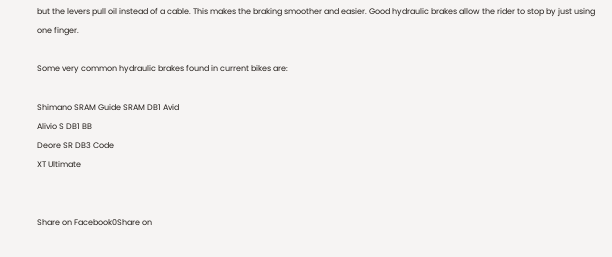but the levers pull oil instead of a cable. This makes the braking smoother and easier. Good hydraulic brakes allow the rider to stop by just using one finger.

Some very common hydraulic brakes found in current bikes are:

Shimano SRAM Guide SRAM DB1 Avid
Alivio S DB1 BB
Deore SR DB3 Code
XT Ultimate


Share on Facebook0Share on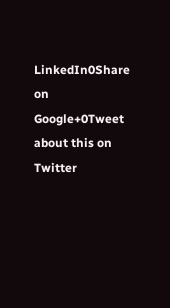LinkedIn0Share on Google+0Tweet about this on Twitter